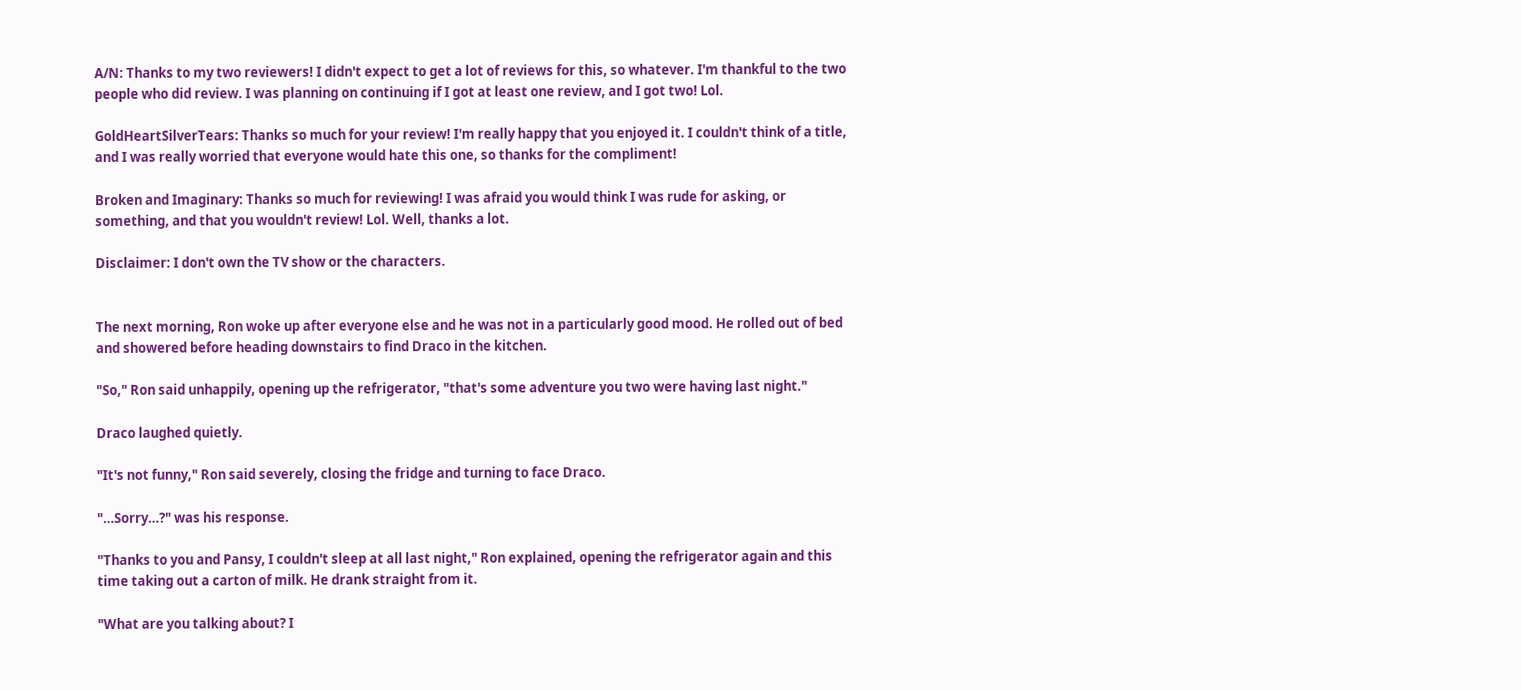A/N: Thanks to my two reviewers! I didn't expect to get a lot of reviews for this, so whatever. I'm thankful to the two people who did review. I was planning on continuing if I got at least one review, and I got two! Lol.

GoldHeartSilverTears: Thanks so much for your review! I'm really happy that you enjoyed it. I couldn't think of a title, and I was really worried that everyone would hate this one, so thanks for the compliment!

Broken and Imaginary: Thanks so much for reviewing! I was afraid you would think I was rude for asking, or something, and that you wouldn't review! Lol. Well, thanks a lot.

Disclaimer: I don't own the TV show or the characters.


The next morning, Ron woke up after everyone else and he was not in a particularly good mood. He rolled out of bed and showered before heading downstairs to find Draco in the kitchen.

"So," Ron said unhappily, opening up the refrigerator, "that's some adventure you two were having last night."

Draco laughed quietly.

"It's not funny," Ron said severely, closing the fridge and turning to face Draco.

"…Sorry…?" was his response.

"Thanks to you and Pansy, I couldn't sleep at all last night," Ron explained, opening the refrigerator again and this time taking out a carton of milk. He drank straight from it.

"What are you talking about? I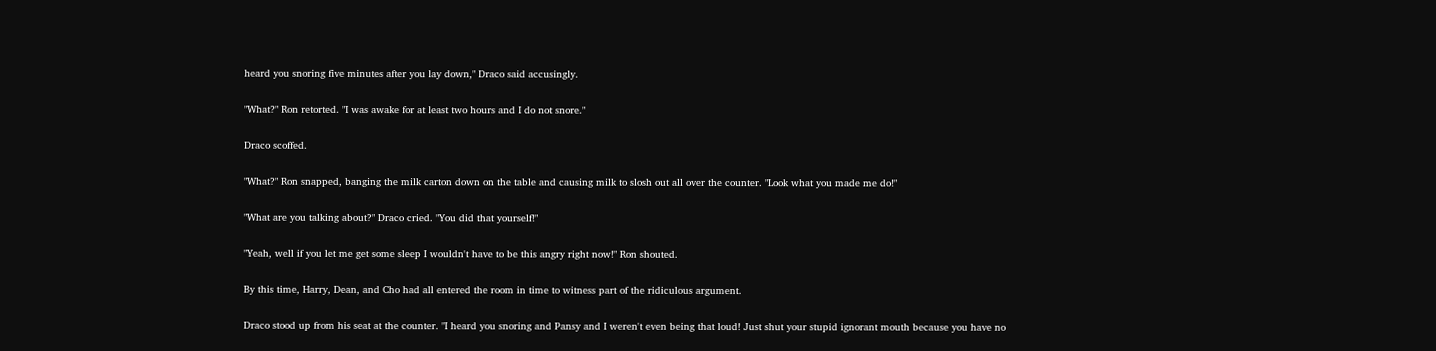heard you snoring five minutes after you lay down," Draco said accusingly.

"What?" Ron retorted. "I was awake for at least two hours and I do not snore."

Draco scoffed.

"What?" Ron snapped, banging the milk carton down on the table and causing milk to slosh out all over the counter. "Look what you made me do!"

"What are you talking about?" Draco cried. "You did that yourself!"

"Yeah, well if you let me get some sleep I wouldn't have to be this angry right now!" Ron shouted.

By this time, Harry, Dean, and Cho had all entered the room in time to witness part of the ridiculous argument.

Draco stood up from his seat at the counter. "I heard you snoring and Pansy and I weren't even being that loud! Just shut your stupid ignorant mouth because you have no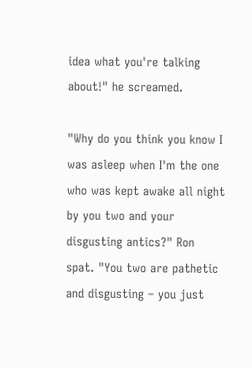idea what you're talking about!" he screamed.

"Why do you think you know I was asleep when I'm the one who was kept awake all night by you two and your disgusting antics?" Ron spat. "You two are pathetic and disgusting – you just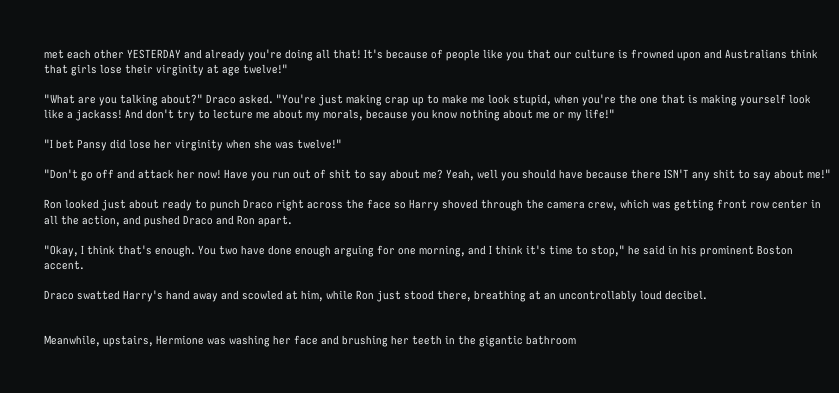met each other YESTERDAY and already you're doing all that! It's because of people like you that our culture is frowned upon and Australians think that girls lose their virginity at age twelve!"

"What are you talking about?" Draco asked. "You're just making crap up to make me look stupid, when you're the one that is making yourself look like a jackass! And don't try to lecture me about my morals, because you know nothing about me or my life!"

"I bet Pansy did lose her virginity when she was twelve!"

"Don't go off and attack her now! Have you run out of shit to say about me? Yeah, well you should have because there ISN'T any shit to say about me!"

Ron looked just about ready to punch Draco right across the face so Harry shoved through the camera crew, which was getting front row center in all the action, and pushed Draco and Ron apart.

"Okay, I think that's enough. You two have done enough arguing for one morning, and I think it's time to stop," he said in his prominent Boston accent.

Draco swatted Harry's hand away and scowled at him, while Ron just stood there, breathing at an uncontrollably loud decibel.


Meanwhile, upstairs, Hermione was washing her face and brushing her teeth in the gigantic bathroom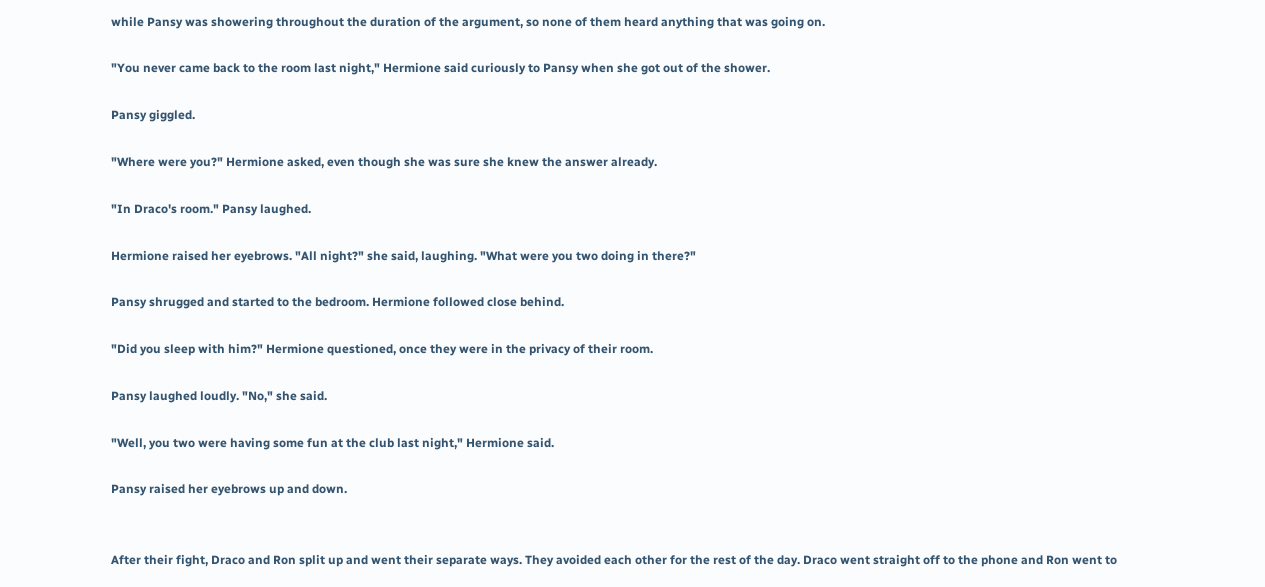while Pansy was showering throughout the duration of the argument, so none of them heard anything that was going on.

"You never came back to the room last night," Hermione said curiously to Pansy when she got out of the shower.

Pansy giggled.

"Where were you?" Hermione asked, even though she was sure she knew the answer already.

"In Draco's room." Pansy laughed.

Hermione raised her eyebrows. "All night?" she said, laughing. "What were you two doing in there?"

Pansy shrugged and started to the bedroom. Hermione followed close behind.

"Did you sleep with him?" Hermione questioned, once they were in the privacy of their room.

Pansy laughed loudly. "No," she said.

"Well, you two were having some fun at the club last night," Hermione said.

Pansy raised her eyebrows up and down.


After their fight, Draco and Ron split up and went their separate ways. They avoided each other for the rest of the day. Draco went straight off to the phone and Ron went to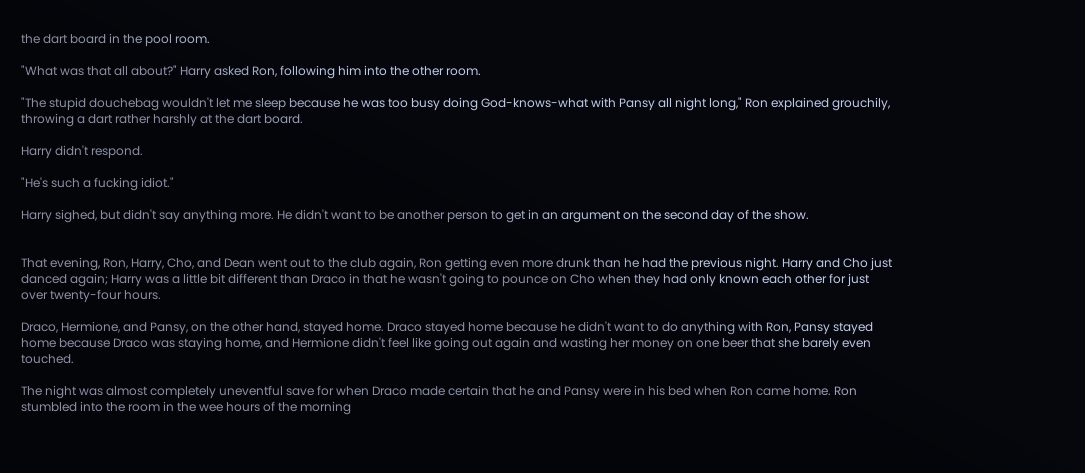the dart board in the pool room.

"What was that all about?" Harry asked Ron, following him into the other room.

"The stupid douchebag wouldn't let me sleep because he was too busy doing God-knows-what with Pansy all night long," Ron explained grouchily, throwing a dart rather harshly at the dart board.

Harry didn't respond.

"He's such a fucking idiot."

Harry sighed, but didn't say anything more. He didn't want to be another person to get in an argument on the second day of the show.


That evening, Ron, Harry, Cho, and Dean went out to the club again, Ron getting even more drunk than he had the previous night. Harry and Cho just danced again; Harry was a little bit different than Draco in that he wasn't going to pounce on Cho when they had only known each other for just over twenty-four hours.

Draco, Hermione, and Pansy, on the other hand, stayed home. Draco stayed home because he didn't want to do anything with Ron, Pansy stayed home because Draco was staying home, and Hermione didn't feel like going out again and wasting her money on one beer that she barely even touched.

The night was almost completely uneventful save for when Draco made certain that he and Pansy were in his bed when Ron came home. Ron stumbled into the room in the wee hours of the morning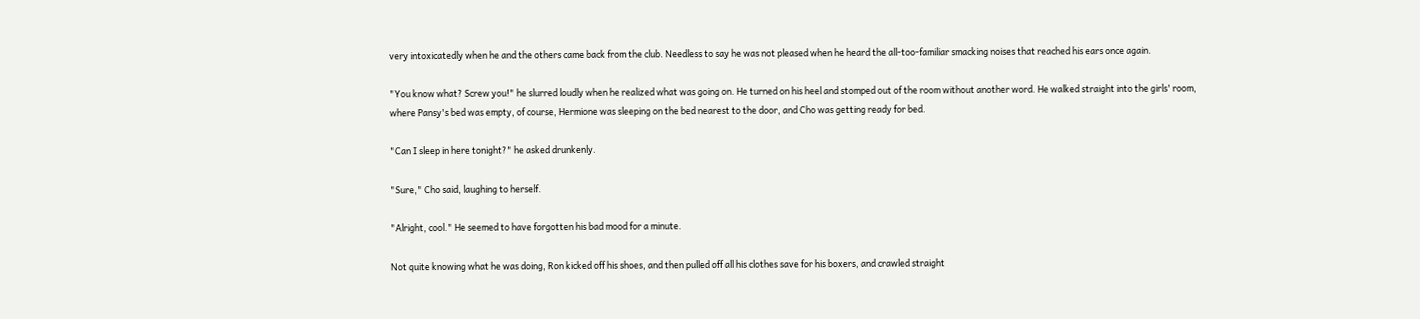very intoxicatedly when he and the others came back from the club. Needless to say he was not pleased when he heard the all-too-familiar smacking noises that reached his ears once again.

"You know what? Screw you!" he slurred loudly when he realized what was going on. He turned on his heel and stomped out of the room without another word. He walked straight into the girls' room, where Pansy's bed was empty, of course, Hermione was sleeping on the bed nearest to the door, and Cho was getting ready for bed.

"Can I sleep in here tonight?" he asked drunkenly.

"Sure," Cho said, laughing to herself.

"Alright, cool." He seemed to have forgotten his bad mood for a minute.

Not quite knowing what he was doing, Ron kicked off his shoes, and then pulled off all his clothes save for his boxers, and crawled straight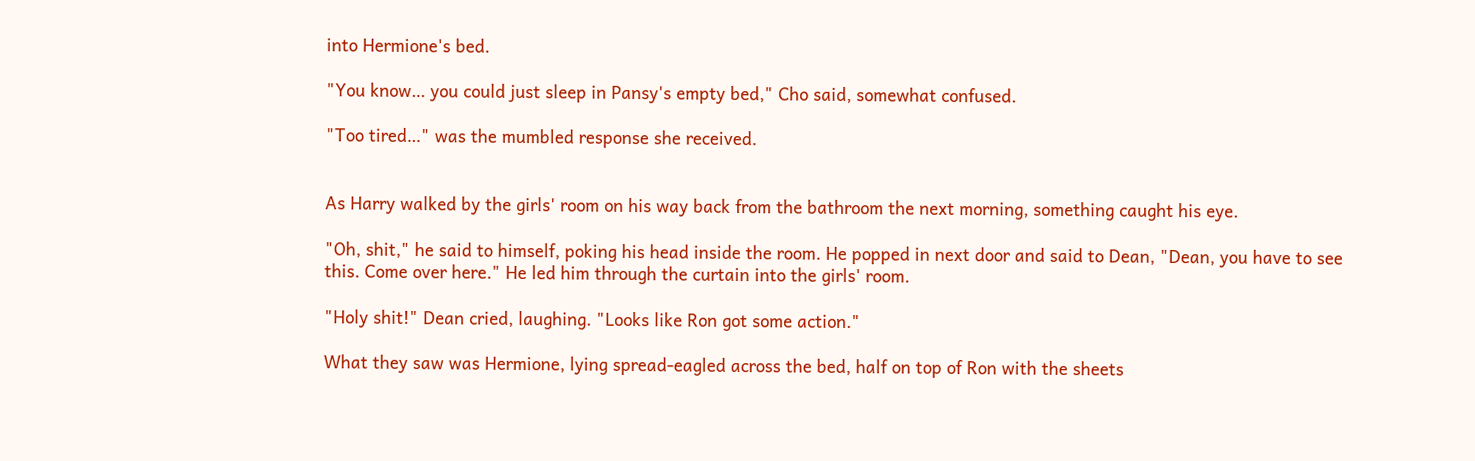into Hermione's bed.

"You know… you could just sleep in Pansy's empty bed," Cho said, somewhat confused.

"Too tired…" was the mumbled response she received.


As Harry walked by the girls' room on his way back from the bathroom the next morning, something caught his eye.

"Oh, shit," he said to himself, poking his head inside the room. He popped in next door and said to Dean, "Dean, you have to see this. Come over here." He led him through the curtain into the girls' room.

"Holy shit!" Dean cried, laughing. "Looks like Ron got some action."

What they saw was Hermione, lying spread-eagled across the bed, half on top of Ron with the sheets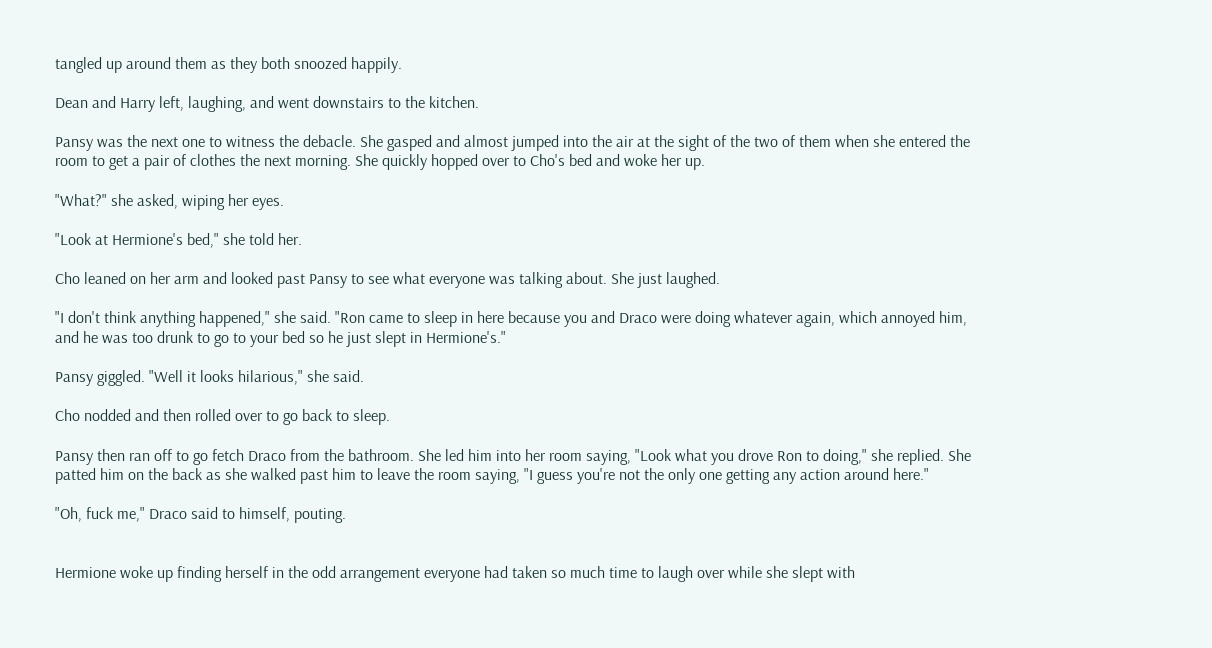tangled up around them as they both snoozed happily.

Dean and Harry left, laughing, and went downstairs to the kitchen.

Pansy was the next one to witness the debacle. She gasped and almost jumped into the air at the sight of the two of them when she entered the room to get a pair of clothes the next morning. She quickly hopped over to Cho's bed and woke her up.

"What?" she asked, wiping her eyes.

"Look at Hermione's bed," she told her.

Cho leaned on her arm and looked past Pansy to see what everyone was talking about. She just laughed.

"I don't think anything happened," she said. "Ron came to sleep in here because you and Draco were doing whatever again, which annoyed him, and he was too drunk to go to your bed so he just slept in Hermione's."

Pansy giggled. "Well it looks hilarious," she said.

Cho nodded and then rolled over to go back to sleep.

Pansy then ran off to go fetch Draco from the bathroom. She led him into her room saying, "Look what you drove Ron to doing," she replied. She patted him on the back as she walked past him to leave the room saying, "I guess you're not the only one getting any action around here."

"Oh, fuck me," Draco said to himself, pouting.


Hermione woke up finding herself in the odd arrangement everyone had taken so much time to laugh over while she slept with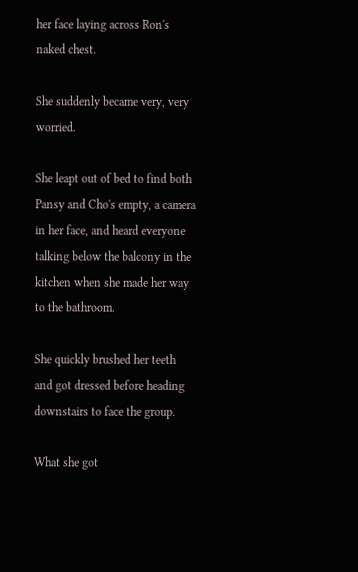her face laying across Ron's naked chest.

She suddenly became very, very worried.

She leapt out of bed to find both Pansy and Cho's empty, a camera in her face, and heard everyone talking below the balcony in the kitchen when she made her way to the bathroom.

She quickly brushed her teeth and got dressed before heading downstairs to face the group.

What she got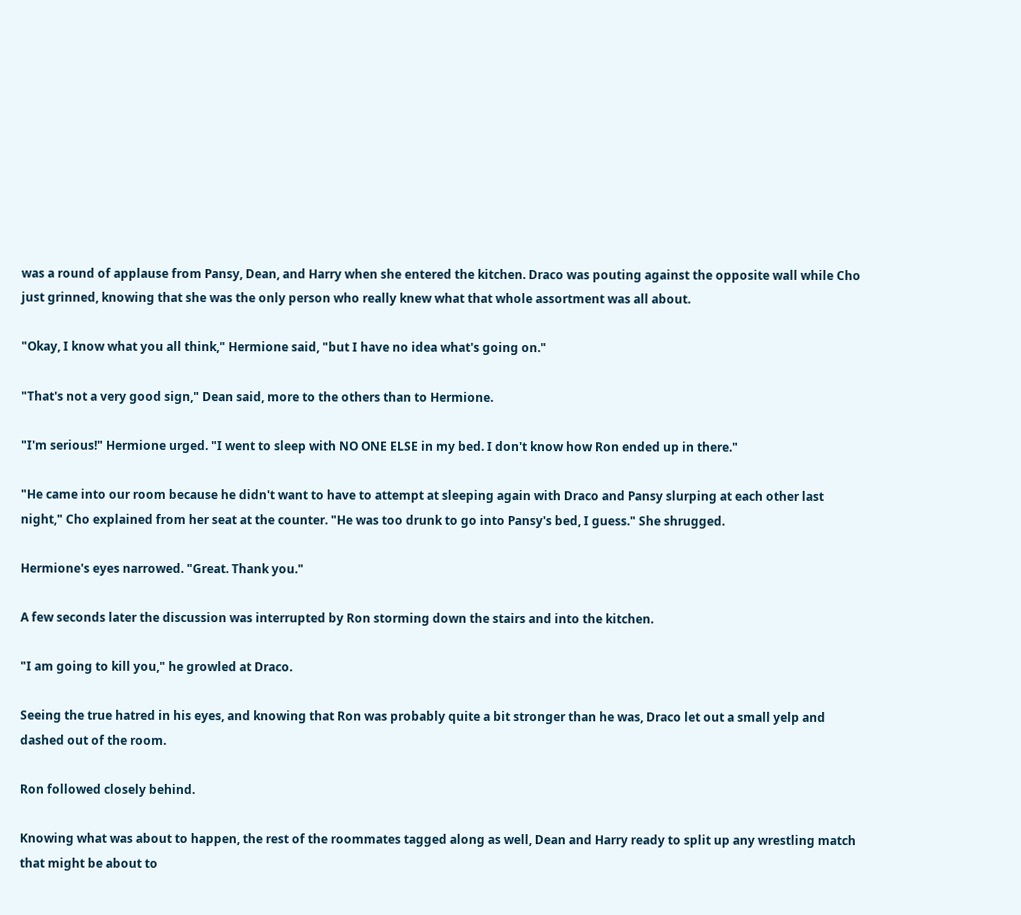was a round of applause from Pansy, Dean, and Harry when she entered the kitchen. Draco was pouting against the opposite wall while Cho just grinned, knowing that she was the only person who really knew what that whole assortment was all about.

"Okay, I know what you all think," Hermione said, "but I have no idea what's going on."

"That's not a very good sign," Dean said, more to the others than to Hermione.

"I'm serious!" Hermione urged. "I went to sleep with NO ONE ELSE in my bed. I don't know how Ron ended up in there."

"He came into our room because he didn't want to have to attempt at sleeping again with Draco and Pansy slurping at each other last night," Cho explained from her seat at the counter. "He was too drunk to go into Pansy's bed, I guess." She shrugged.

Hermione's eyes narrowed. "Great. Thank you."

A few seconds later the discussion was interrupted by Ron storming down the stairs and into the kitchen.

"I am going to kill you," he growled at Draco.

Seeing the true hatred in his eyes, and knowing that Ron was probably quite a bit stronger than he was, Draco let out a small yelp and dashed out of the room.

Ron followed closely behind.

Knowing what was about to happen, the rest of the roommates tagged along as well, Dean and Harry ready to split up any wrestling match that might be about to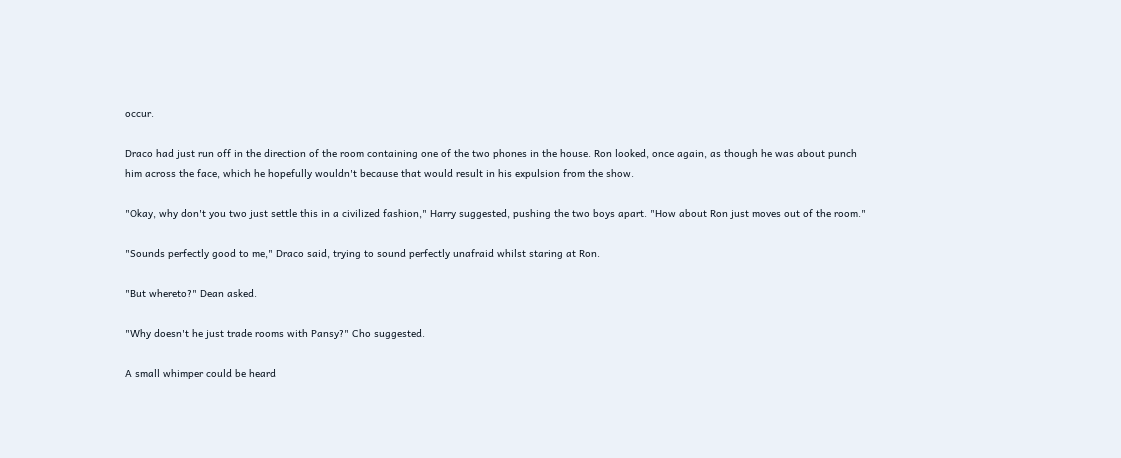occur.

Draco had just run off in the direction of the room containing one of the two phones in the house. Ron looked, once again, as though he was about punch him across the face, which he hopefully wouldn't because that would result in his expulsion from the show.

"Okay, why don't you two just settle this in a civilized fashion," Harry suggested, pushing the two boys apart. "How about Ron just moves out of the room."

"Sounds perfectly good to me," Draco said, trying to sound perfectly unafraid whilst staring at Ron.

"But whereto?" Dean asked.

"Why doesn't he just trade rooms with Pansy?" Cho suggested.

A small whimper could be heard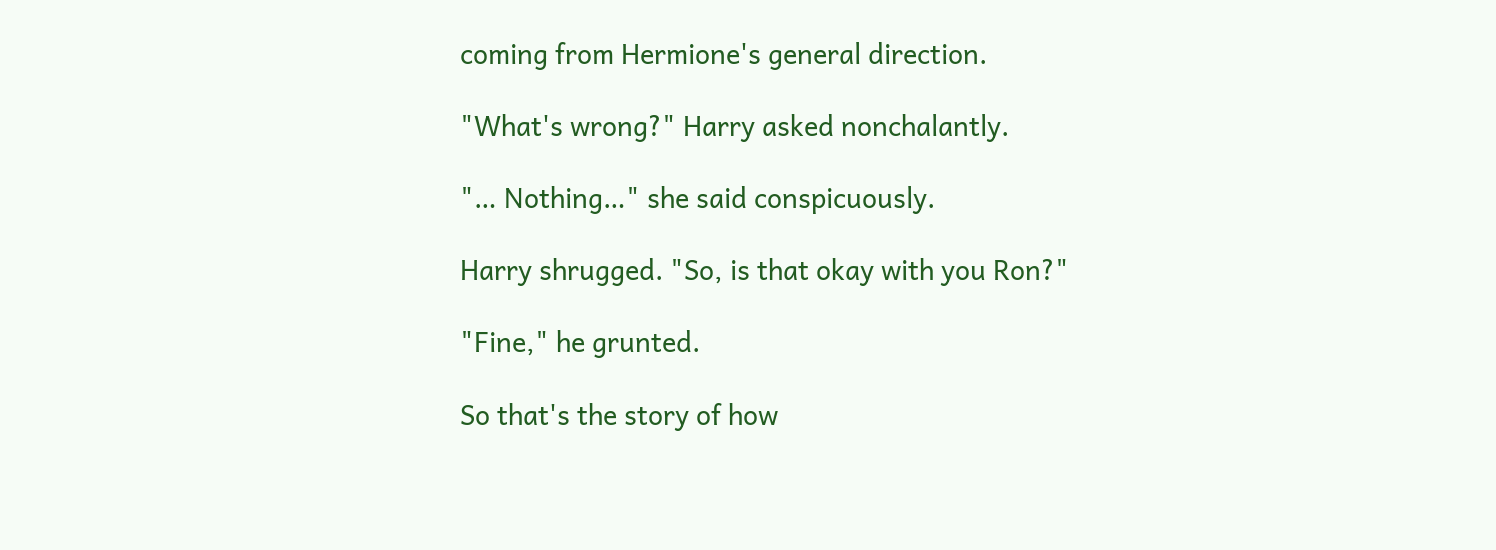coming from Hermione's general direction.

"What's wrong?" Harry asked nonchalantly.

"… Nothing…" she said conspicuously.

Harry shrugged. "So, is that okay with you Ron?"

"Fine," he grunted.

So that's the story of how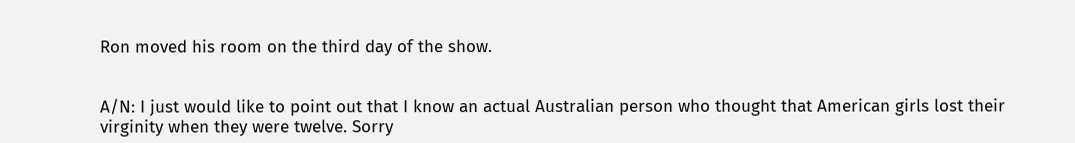Ron moved his room on the third day of the show.


A/N: I just would like to point out that I know an actual Australian person who thought that American girls lost their virginity when they were twelve. Sorry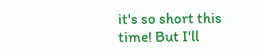it's so short this time! But I'll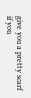give you a pretty scarf if you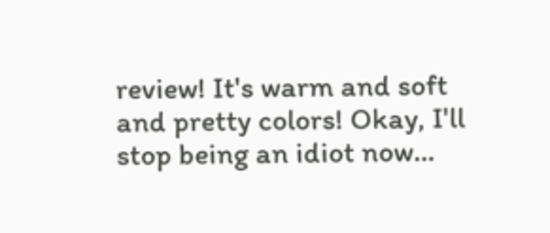review! It's warm and soft and pretty colors! Okay, I'll stop being an idiot now…